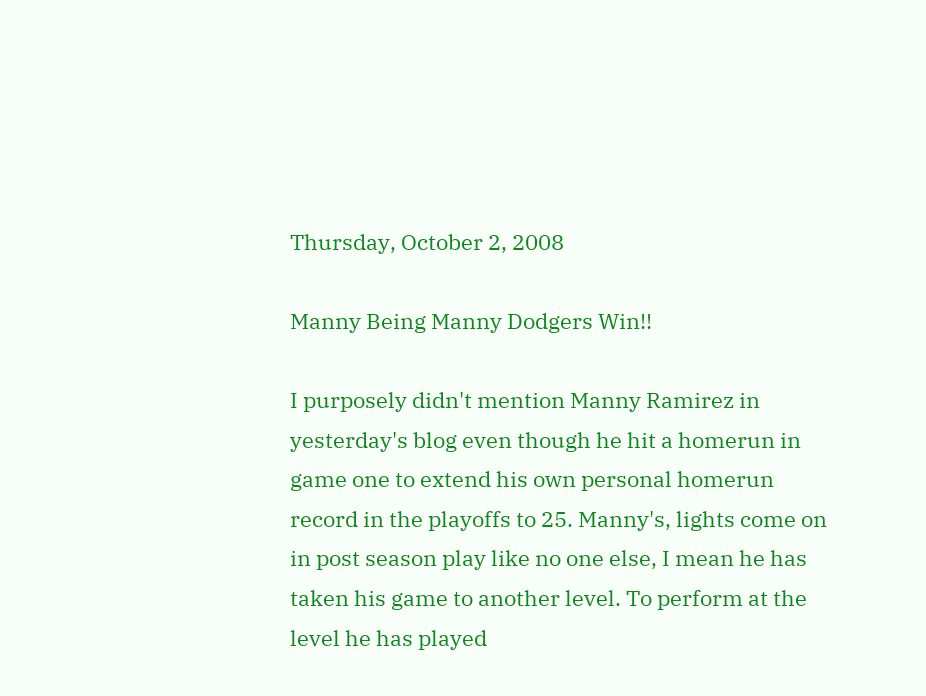Thursday, October 2, 2008

Manny Being Manny Dodgers Win!!

I purposely didn't mention Manny Ramirez in yesterday's blog even though he hit a homerun in game one to extend his own personal homerun record in the playoffs to 25. Manny's, lights come on in post season play like no one else, I mean he has taken his game to another level. To perform at the level he has played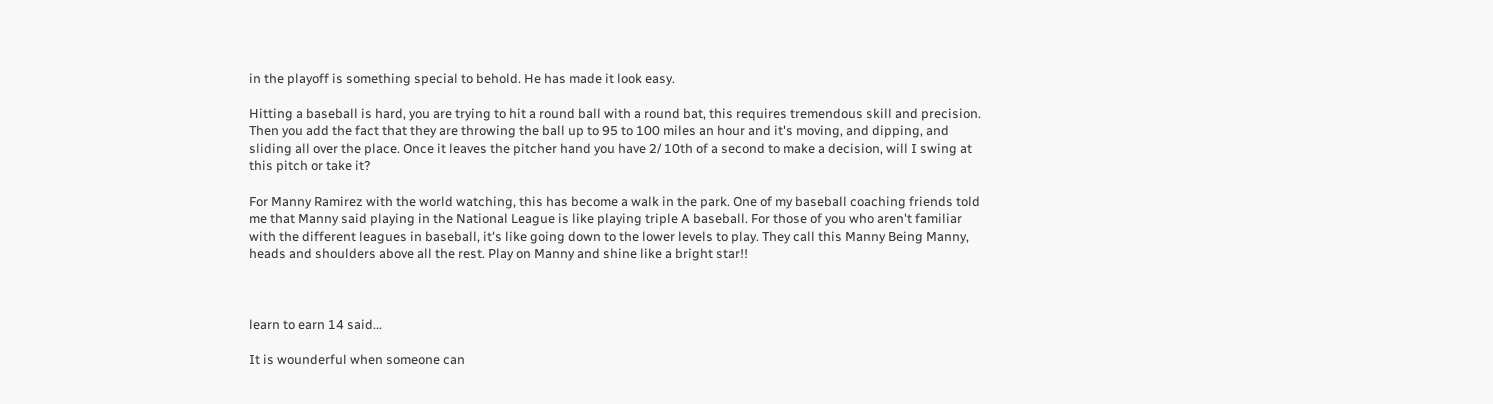in the playoff is something special to behold. He has made it look easy.

Hitting a baseball is hard, you are trying to hit a round ball with a round bat, this requires tremendous skill and precision. Then you add the fact that they are throwing the ball up to 95 to 100 miles an hour and it's moving, and dipping, and sliding all over the place. Once it leaves the pitcher hand you have 2/ 10th of a second to make a decision, will I swing at this pitch or take it?

For Manny Ramirez with the world watching, this has become a walk in the park. One of my baseball coaching friends told me that Manny said playing in the National League is like playing triple A baseball. For those of you who aren't familiar with the different leagues in baseball, it's like going down to the lower levels to play. They call this Manny Being Manny, heads and shoulders above all the rest. Play on Manny and shine like a bright star!!



learn to earn 14 said...

It is wounderful when someone can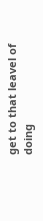get to that leavel of doing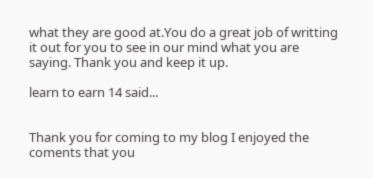what they are good at.You do a great job of writting it out for you to see in our mind what you are saying. Thank you and keep it up.

learn to earn 14 said...


Thank you for coming to my blog I enjoyed the coments that you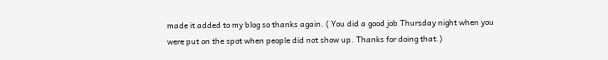made it added to my blog so thanks again. ( You did a good job Thursday night when you were put on the spot when people did not show up. Thanks for doing that.)